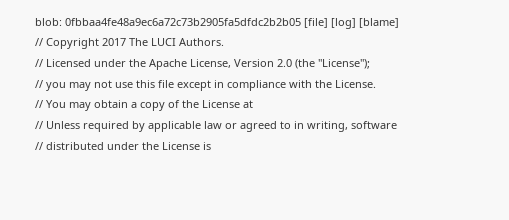blob: 0fbbaa4fe48a9ec6a72c73b2905fa5dfdc2b2b05 [file] [log] [blame]
// Copyright 2017 The LUCI Authors.
// Licensed under the Apache License, Version 2.0 (the "License");
// you may not use this file except in compliance with the License.
// You may obtain a copy of the License at
// Unless required by applicable law or agreed to in writing, software
// distributed under the License is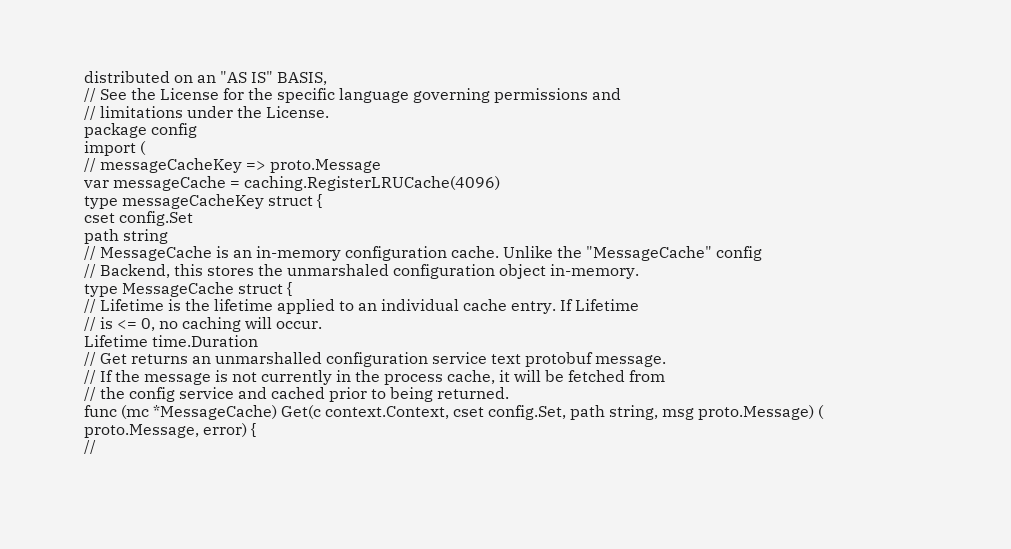distributed on an "AS IS" BASIS,
// See the License for the specific language governing permissions and
// limitations under the License.
package config
import (
// messageCacheKey => proto.Message
var messageCache = caching.RegisterLRUCache(4096)
type messageCacheKey struct {
cset config.Set
path string
// MessageCache is an in-memory configuration cache. Unlike the "MessageCache" config
// Backend, this stores the unmarshaled configuration object in-memory.
type MessageCache struct {
// Lifetime is the lifetime applied to an individual cache entry. If Lifetime
// is <= 0, no caching will occur.
Lifetime time.Duration
// Get returns an unmarshalled configuration service text protobuf message.
// If the message is not currently in the process cache, it will be fetched from
// the config service and cached prior to being returned.
func (mc *MessageCache) Get(c context.Context, cset config.Set, path string, msg proto.Message) (
proto.Message, error) {
//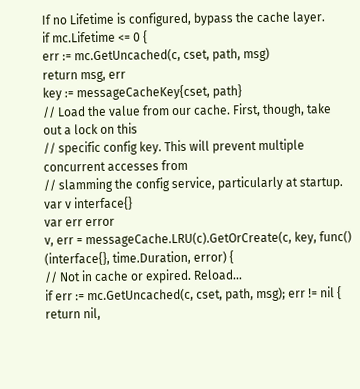If no Lifetime is configured, bypass the cache layer.
if mc.Lifetime <= 0 {
err := mc.GetUncached(c, cset, path, msg)
return msg, err
key := messageCacheKey{cset, path}
// Load the value from our cache. First, though, take out a lock on this
// specific config key. This will prevent multiple concurrent accesses from
// slamming the config service, particularly at startup.
var v interface{}
var err error
v, err = messageCache.LRU(c).GetOrCreate(c, key, func() (interface{}, time.Duration, error) {
// Not in cache or expired. Reload...
if err := mc.GetUncached(c, cset, path, msg); err != nil {
return nil,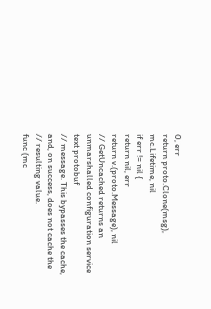0, err
return proto.Clone(msg), mc.Lifetime, nil
if err != nil {
return nil, err
return v.(proto.Message), nil
// GetUncached returns an unmarshalled configuration service text protobuf
// message. This bypasses the cache, and, on success, does not cache the
// resulting value.
func (mc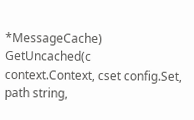*MessageCache) GetUncached(c context.Context, cset config.Set, path string,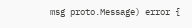msg proto.Message) error {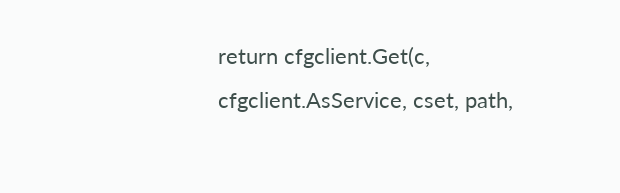return cfgclient.Get(c, cfgclient.AsService, cset, path,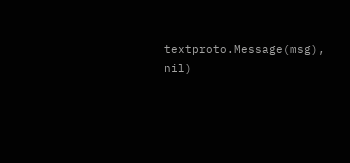textproto.Message(msg), nil)